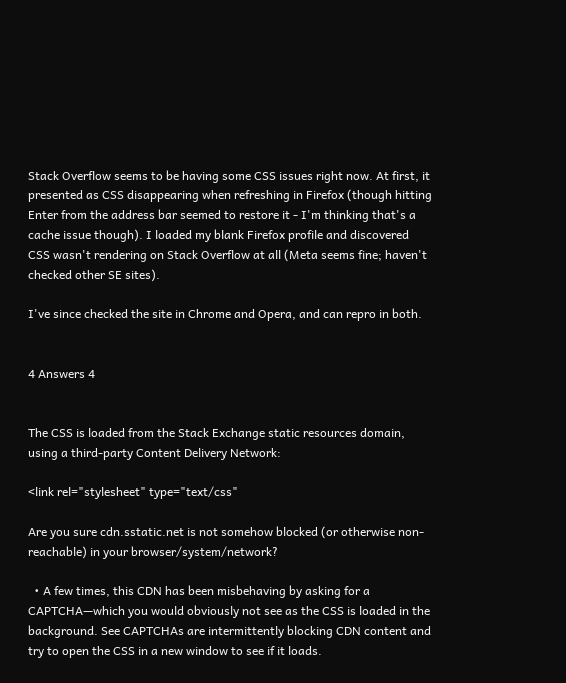Stack Overflow seems to be having some CSS issues right now. At first, it presented as CSS disappearing when refreshing in Firefox (though hitting Enter from the address bar seemed to restore it - I'm thinking that's a cache issue though). I loaded my blank Firefox profile and discovered CSS wasn't rendering on Stack Overflow at all (Meta seems fine; haven't checked other SE sites).

I've since checked the site in Chrome and Opera, and can repro in both.


4 Answers 4


The CSS is loaded from the Stack Exchange static resources domain, using a third-party Content Delivery Network:

<link rel="stylesheet" type="text/css"

Are you sure cdn.sstatic.net is not somehow blocked (or otherwise non-reachable) in your browser/system/network?

  • A few times, this CDN has been misbehaving by asking for a CAPTCHA—which you would obviously not see as the CSS is loaded in the background. See CAPTCHAs are intermittently blocking CDN content and try to open the CSS in a new window to see if it loads.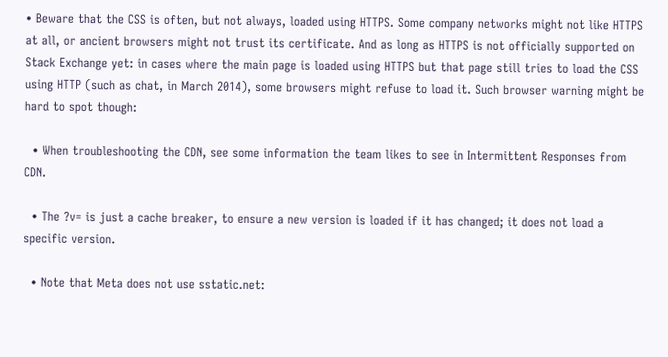• Beware that the CSS is often, but not always, loaded using HTTPS. Some company networks might not like HTTPS at all, or ancient browsers might not trust its certificate. And as long as HTTPS is not officially supported on Stack Exchange yet: in cases where the main page is loaded using HTTPS but that page still tries to load the CSS using HTTP (such as chat, in March 2014), some browsers might refuse to load it. Such browser warning might be hard to spot though:

  • When troubleshooting the CDN, see some information the team likes to see in Intermittent Responses from CDN.

  • The ?v= is just a cache breaker, to ensure a new version is loaded if it has changed; it does not load a specific version.

  • Note that Meta does not use sstatic.net: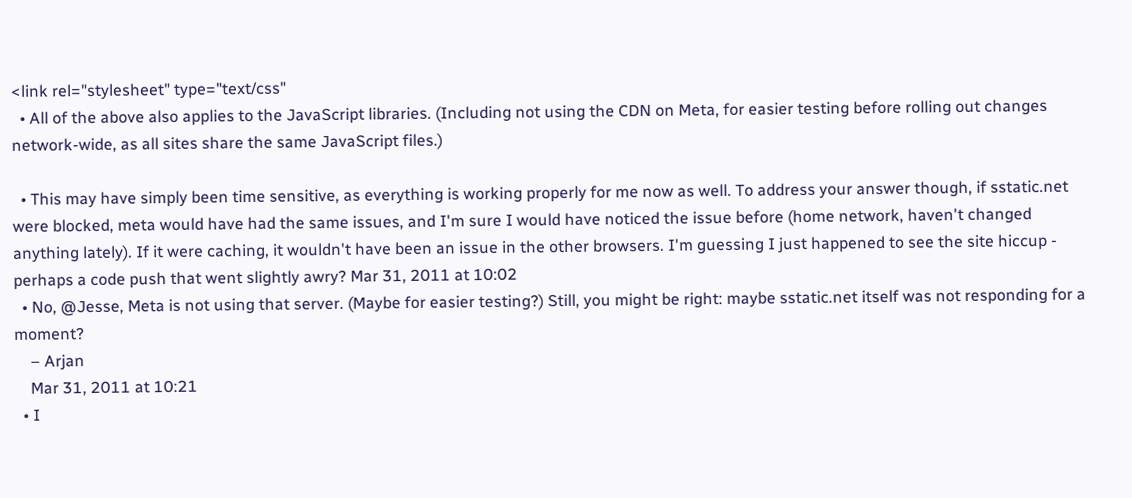<link rel="stylesheet" type="text/css"
  • All of the above also applies to the JavaScript libraries. (Including not using the CDN on Meta, for easier testing before rolling out changes network-wide, as all sites share the same JavaScript files.)

  • This may have simply been time sensitive, as everything is working properly for me now as well. To address your answer though, if sstatic.net were blocked, meta would have had the same issues, and I'm sure I would have noticed the issue before (home network, haven't changed anything lately). If it were caching, it wouldn't have been an issue in the other browsers. I'm guessing I just happened to see the site hiccup - perhaps a code push that went slightly awry? Mar 31, 2011 at 10:02
  • No, @Jesse, Meta is not using that server. (Maybe for easier testing?) Still, you might be right: maybe sstatic.net itself was not responding for a moment?
    – Arjan
    Mar 31, 2011 at 10:21
  • I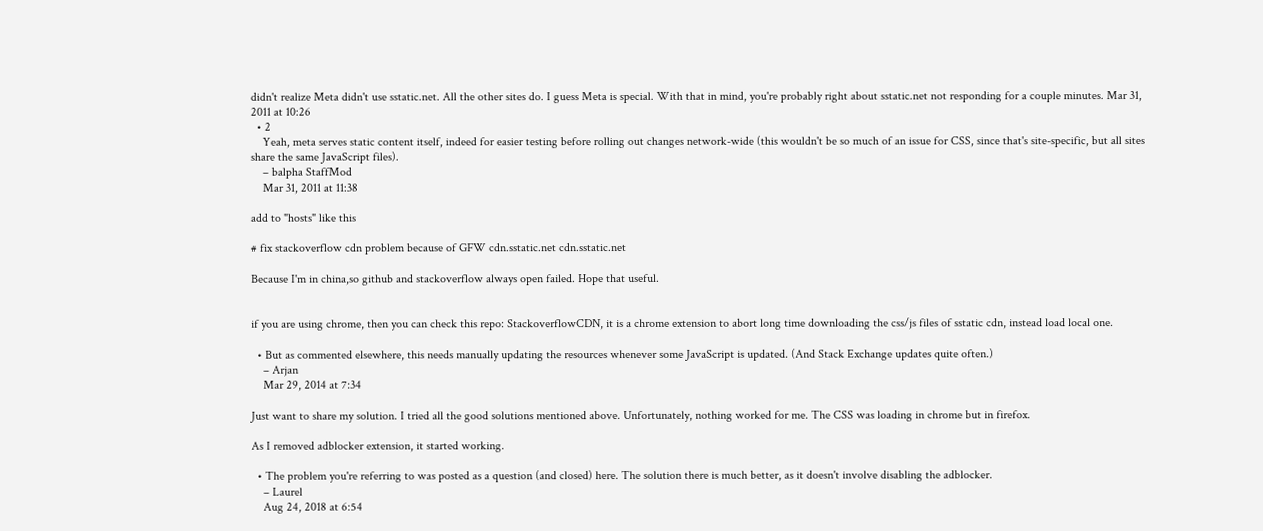didn't realize Meta didn't use sstatic.net. All the other sites do. I guess Meta is special. With that in mind, you're probably right about sstatic.net not responding for a couple minutes. Mar 31, 2011 at 10:26
  • 2
    Yeah, meta serves static content itself, indeed for easier testing before rolling out changes network-wide (this wouldn't be so much of an issue for CSS, since that's site-specific, but all sites share the same JavaScript files).
    – balpha StaffMod
    Mar 31, 2011 at 11:38

add to "hosts" like this

# fix stackoverflow cdn problem because of GFW cdn.sstatic.net cdn.sstatic.net

Because I'm in china,so github and stackoverflow always open failed. Hope that useful.


if you are using chrome, then you can check this repo: StackoverflowCDN, it is a chrome extension to abort long time downloading the css/js files of sstatic cdn, instead load local one.

  • But as commented elsewhere, this needs manually updating the resources whenever some JavaScript is updated. (And Stack Exchange updates quite often.)
    – Arjan
    Mar 29, 2014 at 7:34

Just want to share my solution. I tried all the good solutions mentioned above. Unfortunately, nothing worked for me. The CSS was loading in chrome but in firefox.

As I removed adblocker extension, it started working.

  • The problem you're referring to was posted as a question (and closed) here. The solution there is much better, as it doesn't involve disabling the adblocker.
    – Laurel
    Aug 24, 2018 at 6:54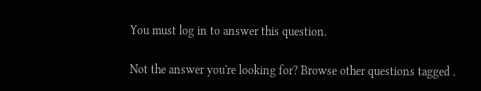You must log in to answer this question.

Not the answer you're looking for? Browse other questions tagged .